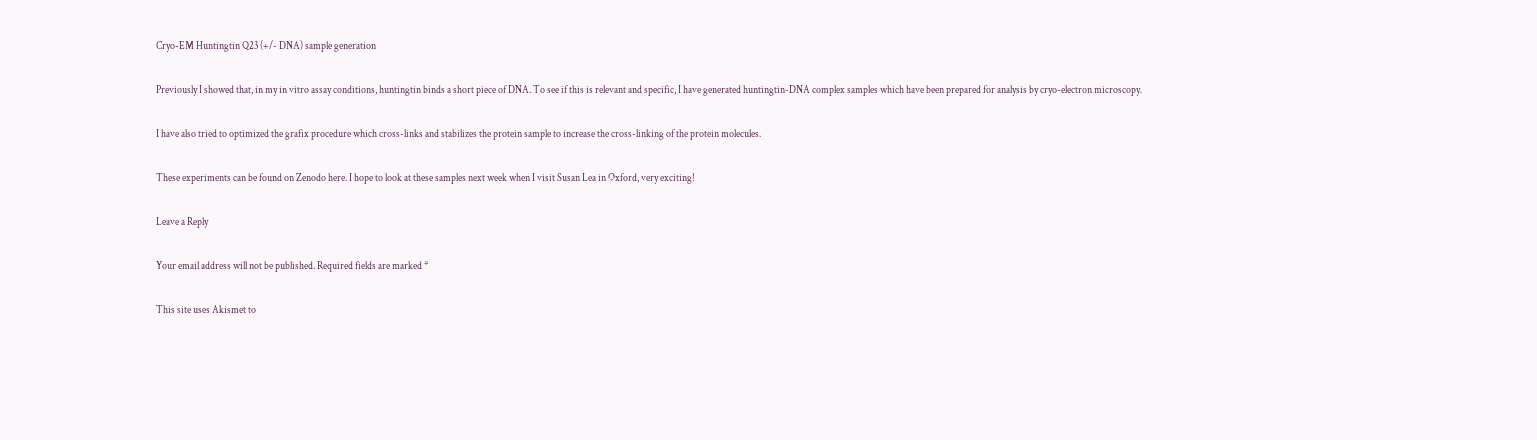Cryo-EM Huntingtin Q23 (+/- DNA) sample generation

Previously I showed that, in my in vitro assay conditions, huntingtin binds a short piece of DNA. To see if this is relevant and specific, I have generated huntingtin-DNA complex samples which have been prepared for analysis by cryo-electron microscopy.

I have also tried to optimized the grafix procedure which cross-links and stabilizes the protein sample to increase the cross-linking of the protein molecules.

These experiments can be found on Zenodo here. I hope to look at these samples next week when I visit Susan Lea in Oxford, very exciting!

Leave a Reply

Your email address will not be published. Required fields are marked *

This site uses Akismet to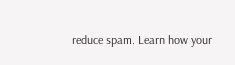reduce spam. Learn how your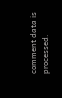comment data is processed.